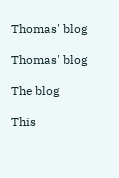Thomas' blog

Thomas' blog

The blog

This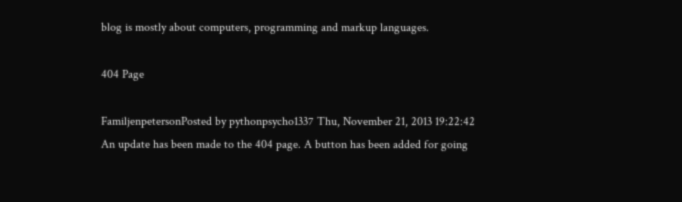blog is mostly about computers, programming and markup languages.

404 Page

FamiljenpetersonPosted by pythonpsycho1337 Thu, November 21, 2013 19:22:42
An update has been made to the 404 page. A button has been added for going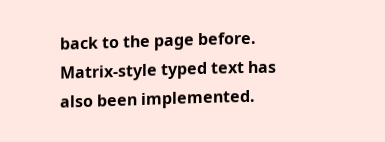back to the page before. Matrix-style typed text has also been implemented.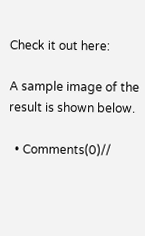Check it out here:

A sample image of the result is shown below.

  • Comments(0)//